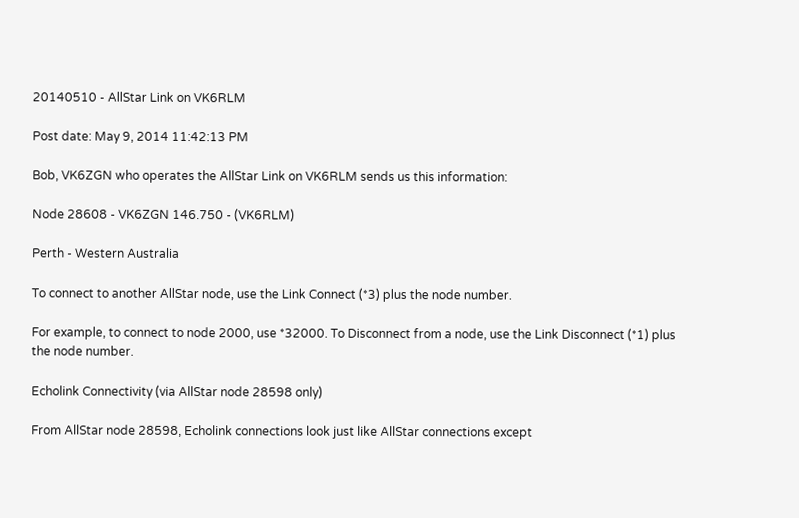20140510 - AllStar Link on VK6RLM

Post date: May 9, 2014 11:42:13 PM

Bob, VK6ZGN who operates the AllStar Link on VK6RLM sends us this information:

Node 28608 - VK6ZGN 146.750 - (VK6RLM)

Perth - Western Australia

To connect to another AllStar node, use the Link Connect (*3) plus the node number.

For example, to connect to node 2000, use *32000. To Disconnect from a node, use the Link Disconnect (*1) plus the node number.

Echolink Connectivity (via AllStar node 28598 only)

From AllStar node 28598, Echolink connections look just like AllStar connections except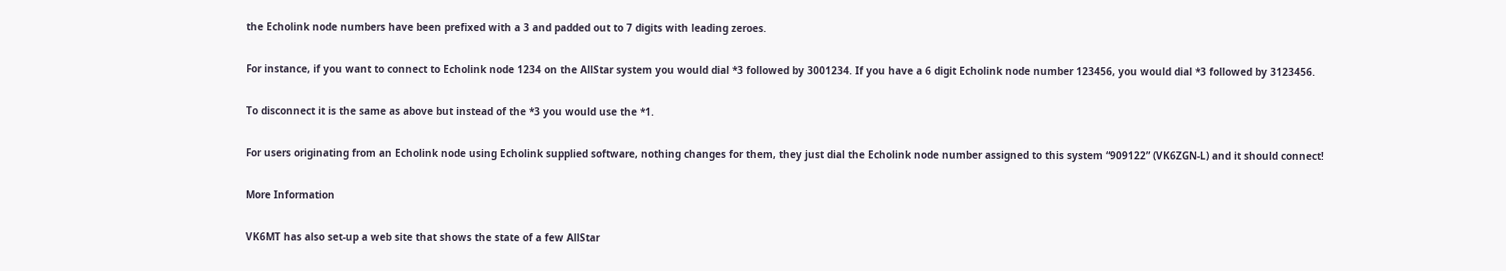the Echolink node numbers have been prefixed with a 3 and padded out to 7 digits with leading zeroes.

For instance, if you want to connect to Echolink node 1234 on the AllStar system you would dial *3 followed by 3001234. If you have a 6 digit Echolink node number 123456, you would dial *3 followed by 3123456.

To disconnect it is the same as above but instead of the *3 you would use the *1.

For users originating from an Echolink node using Echolink supplied software, nothing changes for them, they just dial the Echolink node number assigned to this system “909122” (VK6ZGN-L) and it should connect!

More Information

VK6MT has also set-up a web site that shows the state of a few AllStar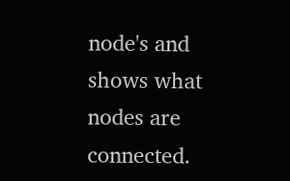node's and shows what nodes are connected.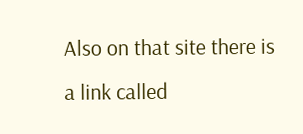Also on that site there is a link called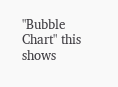"Bubble Chart" this shows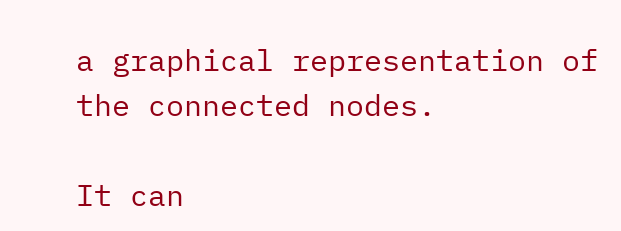a graphical representation of the connected nodes.

It can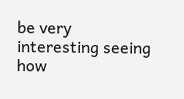be very interesting seeing how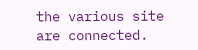the various site are connected.